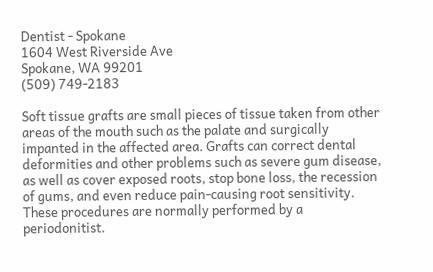Dentist - Spokane
1604 West Riverside Ave
Spokane, WA 99201
(509) 749-2183

Soft tissue grafts are small pieces of tissue taken from other areas of the mouth such as the palate and surgically impanted in the affected area. Grafts can correct dental deformities and other problems such as severe gum disease, as well as cover exposed roots, stop bone loss, the recession of gums, and even reduce pain-causing root sensitivity.  These procedures are normally performed by a periodonitist.